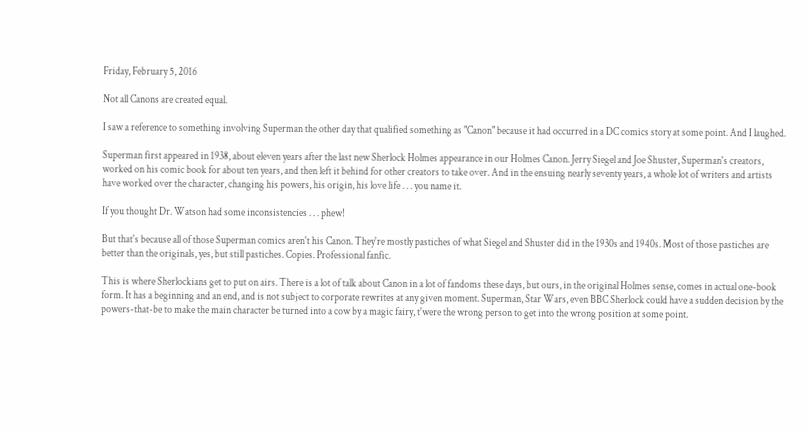Friday, February 5, 2016

Not all Canons are created equal.

I saw a reference to something involving Superman the other day that qualified something as "Canon" because it had occurred in a DC comics story at some point. And I laughed.

Superman first appeared in 1938, about eleven years after the last new Sherlock Holmes appearance in our Holmes Canon. Jerry Siegel and Joe Shuster, Superman's creators, worked on his comic book for about ten years, and then left it behind for other creators to take over. And in the ensuing nearly seventy years, a whole lot of writers and artists have worked over the character, changing his powers, his origin, his love life . . . you name it.

If you thought Dr. Watson had some inconsistencies . . . phew!

But that's because all of those Superman comics aren't his Canon. They're mostly pastiches of what Siegel and Shuster did in the 1930s and 1940s. Most of those pastiches are better than the originals, yes, but still pastiches. Copies. Professional fanfic.

This is where Sherlockians get to put on airs. There is a lot of talk about Canon in a lot of fandoms these days, but ours, in the original Holmes sense, comes in actual one-book form. It has a beginning and an end, and is not subject to corporate rewrites at any given moment. Superman, Star Wars, even BBC Sherlock could have a sudden decision by the powers-that-be to make the main character be turned into a cow by a magic fairy, t'were the wrong person to get into the wrong position at some point.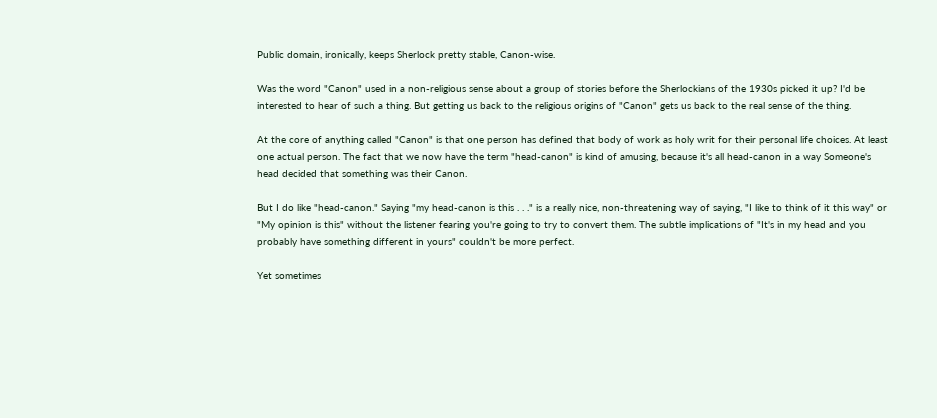Public domain, ironically, keeps Sherlock pretty stable, Canon-wise.

Was the word "Canon" used in a non-religious sense about a group of stories before the Sherlockians of the 1930s picked it up? I'd be interested to hear of such a thing. But getting us back to the religious origins of "Canon" gets us back to the real sense of the thing.

At the core of anything called "Canon" is that one person has defined that body of work as holy writ for their personal life choices. At least one actual person. The fact that we now have the term "head-canon" is kind of amusing, because it's all head-canon in a way Someone's head decided that something was their Canon.

But I do like "head-canon." Saying "my head-canon is this . . ." is a really nice, non-threatening way of saying, "I like to think of it this way" or "My opinion is this" without the listener fearing you're going to try to convert them. The subtle implications of "It's in my head and you probably have something different in yours" couldn't be more perfect.

Yet sometimes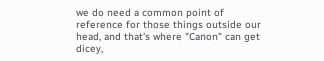we do need a common point of reference for those things outside our head, and that's where "Canon" can get dicey,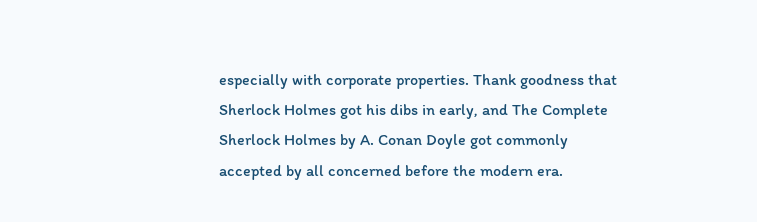especially with corporate properties. Thank goodness that Sherlock Holmes got his dibs in early, and The Complete Sherlock Holmes by A. Conan Doyle got commonly accepted by all concerned before the modern era.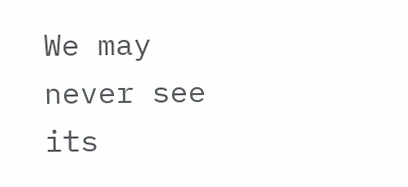We may never see its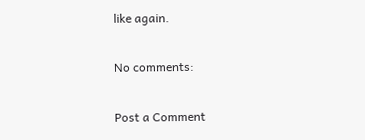like again.

No comments:

Post a Comment